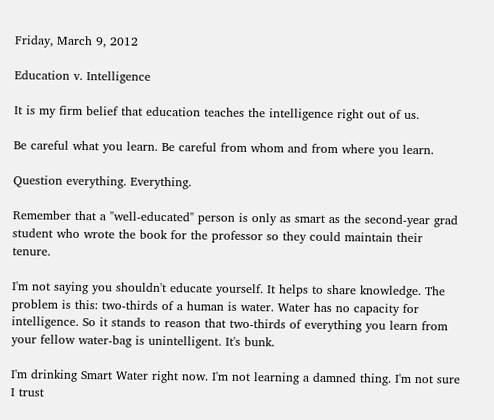Friday, March 9, 2012

Education v. Intelligence

It is my firm belief that education teaches the intelligence right out of us.

Be careful what you learn. Be careful from whom and from where you learn.

Question everything. Everything.

Remember that a "well-educated" person is only as smart as the second-year grad student who wrote the book for the professor so they could maintain their tenure.

I'm not saying you shouldn't educate yourself. It helps to share knowledge. The problem is this: two-thirds of a human is water. Water has no capacity for intelligence. So it stands to reason that two-thirds of everything you learn from your fellow water-bag is unintelligent. It's bunk.

I'm drinking Smart Water right now. I'm not learning a damned thing. I'm not sure I trust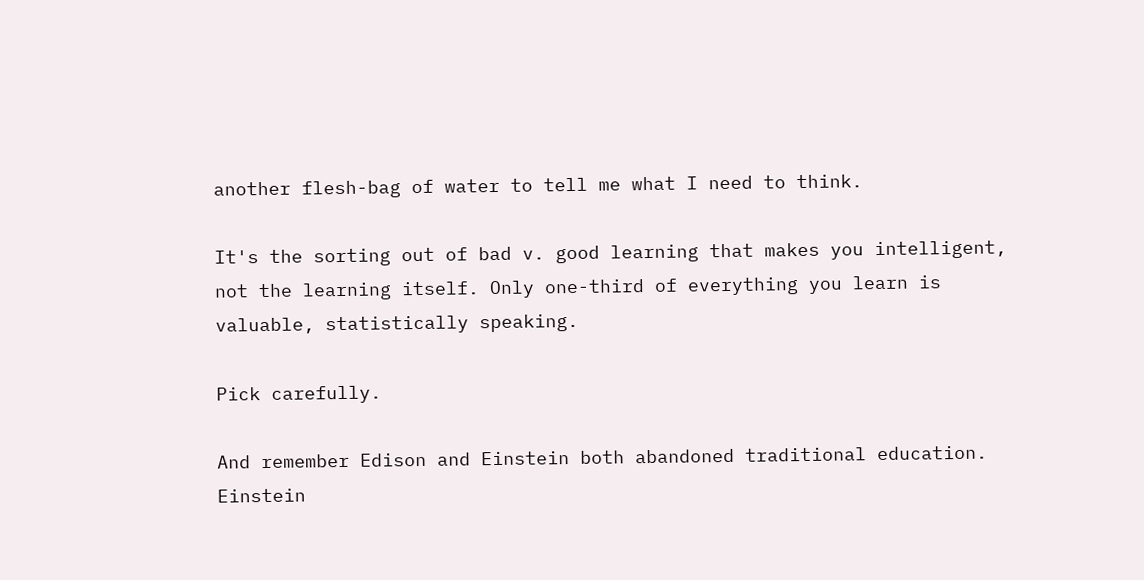another flesh-bag of water to tell me what I need to think.

It's the sorting out of bad v. good learning that makes you intelligent, not the learning itself. Only one-third of everything you learn is valuable, statistically speaking.

Pick carefully.

And remember Edison and Einstein both abandoned traditional education. Einstein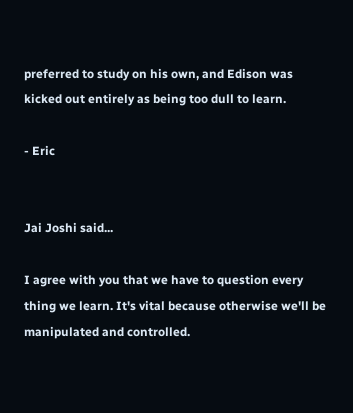preferred to study on his own, and Edison was kicked out entirely as being too dull to learn.

- Eric


Jai Joshi said...

I agree with you that we have to question every thing we learn. It's vital because otherwise we'll be manipulated and controlled.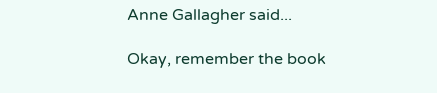Anne Gallagher said...

Okay, remember the book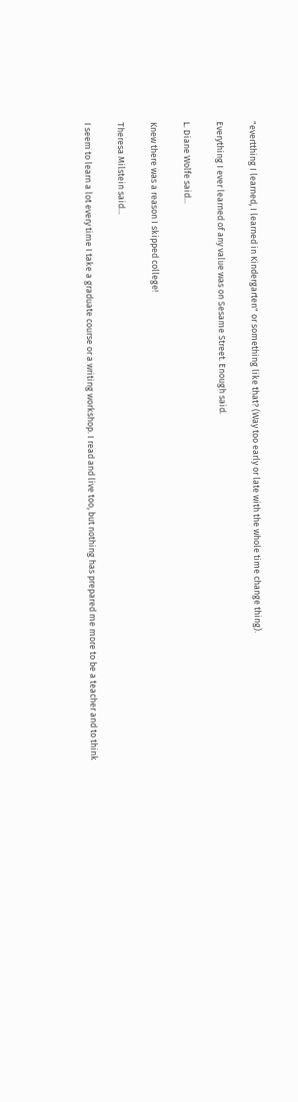"evertthing I learned, I learned in Kindergarten" or something like that? (Way too early or late with the whole time change thing).

Everything I ever learned of any value was on Sesame Street. Enough said.

L. Diane Wolfe said...

Knew there was a reason I skipped college!

Theresa Milstein said...

I seem to learn a lot every time I take a graduate course or a writing workshop. I read and live too, but nothing has prepared me more to be a teacher and to think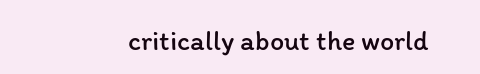critically about the world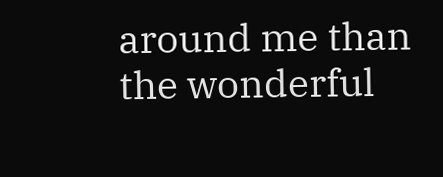around me than the wonderful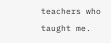teachers who taught me.